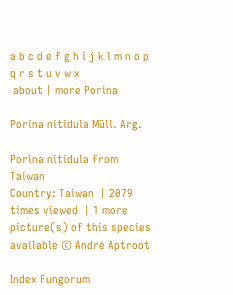a b c d e f g h i j k l m n o p q r s t u v w x
 about | more Porina

Porina nitidula Müll. Arg.

Porina nitidula from Taiwan
Country: Taiwan  | 2079 times viewed  | 1 more picture(s) of this species available © André Aptroot

Index Fungorum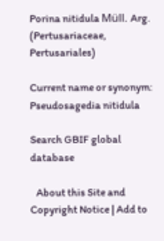Porina nitidula Müll. Arg.  (Pertusariaceae, Pertusariales)

Current name or synonym:
Pseudosagedia nitidula

Search GBIF global database

   About this Site and Copyright Notice | Add to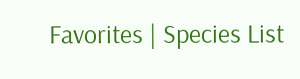Favorites | Species List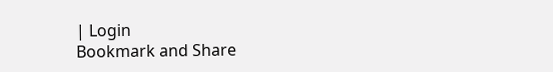| Login
Bookmark and Share